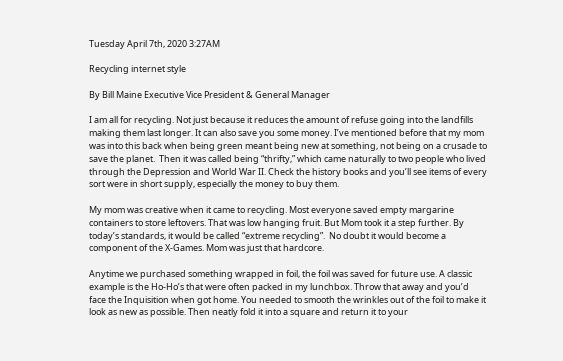Tuesday April 7th, 2020 3:27AM

Recycling internet style

By Bill Maine Executive Vice President & General Manager

I am all for recycling. Not just because it reduces the amount of refuse going into the landfills making them last longer. It can also save you some money. I’ve mentioned before that my mom was into this back when being green meant being new at something, not being on a crusade to save the planet.  Then it was called being “thrifty,” which came naturally to two people who lived through the Depression and World War II. Check the history books and you’ll see items of every sort were in short supply, especially the money to buy them.

My mom was creative when it came to recycling. Most everyone saved empty margarine containers to store leftovers. That was low hanging fruit. But Mom took it a step further. By today’s standards, it would be called “extreme recycling”.  No doubt it would become a component of the X-Games. Mom was just that hardcore.

Anytime we purchased something wrapped in foil, the foil was saved for future use. A classic example is the Ho-Ho’s that were often packed in my lunchbox. Throw that away and you’d face the Inquisition when got home. You needed to smooth the wrinkles out of the foil to make it look as new as possible. Then neatly fold it into a square and return it to your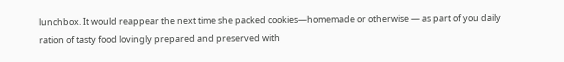lunchbox. It would reappear the next time she packed cookies—homemade or otherwise — as part of you daily ration of tasty food lovingly prepared and preserved with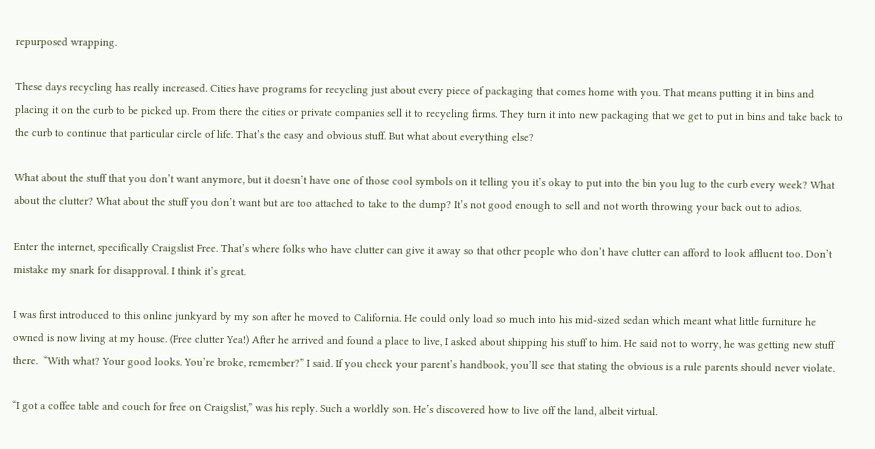repurposed wrapping.

These days recycling has really increased. Cities have programs for recycling just about every piece of packaging that comes home with you. That means putting it in bins and placing it on the curb to be picked up. From there the cities or private companies sell it to recycling firms. They turn it into new packaging that we get to put in bins and take back to the curb to continue that particular circle of life. That’s the easy and obvious stuff. But what about everything else?

What about the stuff that you don’t want anymore, but it doesn’t have one of those cool symbols on it telling you it’s okay to put into the bin you lug to the curb every week? What about the clutter? What about the stuff you don’t want but are too attached to take to the dump? It’s not good enough to sell and not worth throwing your back out to adios.

Enter the internet, specifically Craigslist Free. That’s where folks who have clutter can give it away so that other people who don’t have clutter can afford to look affluent too. Don’t mistake my snark for disapproval. I think it’s great.

I was first introduced to this online junkyard by my son after he moved to California. He could only load so much into his mid-sized sedan which meant what little furniture he owned is now living at my house. (Free clutter Yea!) After he arrived and found a place to live, I asked about shipping his stuff to him. He said not to worry, he was getting new stuff there.  “With what? Your good looks. You’re broke, remember?” I said. If you check your parent’s handbook, you’ll see that stating the obvious is a rule parents should never violate.

“I got a coffee table and couch for free on Craigslist,” was his reply. Such a worldly son. He’s discovered how to live off the land, albeit virtual.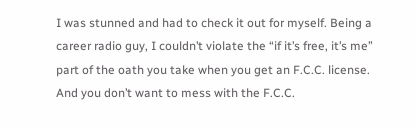I was stunned and had to check it out for myself. Being a career radio guy, I couldn’t violate the “if it’s free, it’s me” part of the oath you take when you get an F.C.C. license. And you don’t want to mess with the F.C.C.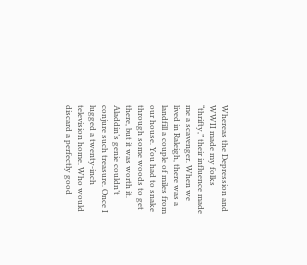Whereas the Depression and WWII made my folks “thrifty,” their influence made me a scavenger. When we lived in Raleigh, there was a landfill a couple of miles from our house. You had to snake through some woods to get there, but it was worth it. Aladdin’s genie couldn’t conjure such treasure. Once I lugged a twenty-inch television home. Who would discard a perfectly good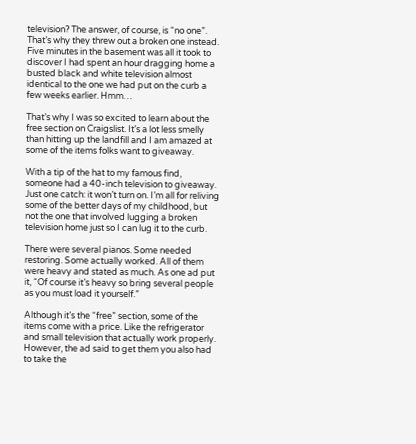television? The answer, of course, is “no one”. That’s why they threw out a broken one instead. Five minutes in the basement was all it took to discover I had spent an hour dragging home a busted black and white television almost identical to the one we had put on the curb a few weeks earlier. Hmm…

That’s why I was so excited to learn about the free section on Craigslist. It’s a lot less smelly than hitting up the landfill and I am amazed at some of the items folks want to giveaway.

With a tip of the hat to my famous find, someone had a 40-inch television to giveaway. Just one catch: it won’t turn on. I’m all for reliving some of the better days of my childhood, but not the one that involved lugging a broken television home just so I can lug it to the curb.

There were several pianos. Some needed restoring. Some actually worked. All of them were heavy and stated as much. As one ad put it, “Of course it’s heavy so bring several people as you must load it yourself.”

Although it’s the “free” section, some of the items come with a price. Like the refrigerator and small television that actually work properly. However, the ad said to get them you also had to take the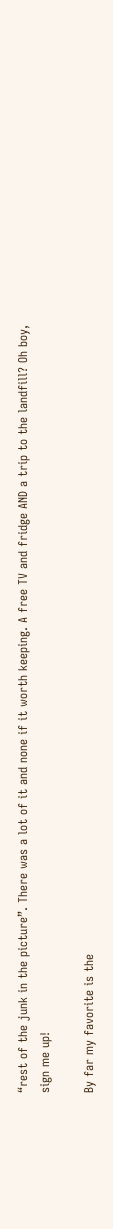“rest of the junk in the picture”. There was a lot of it and none if it worth keeping. A free TV and fridge AND a trip to the landfill? Oh boy, sign me up!

By far my favorite is the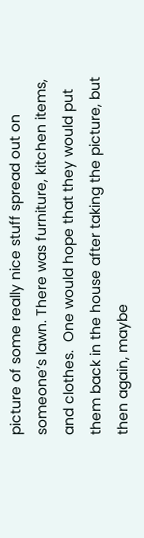picture of some really nice stuff spread out on someone’s lawn. There was furniture, kitchen items, and clothes.  One would hope that they would put them back in the house after taking the picture, but then again, maybe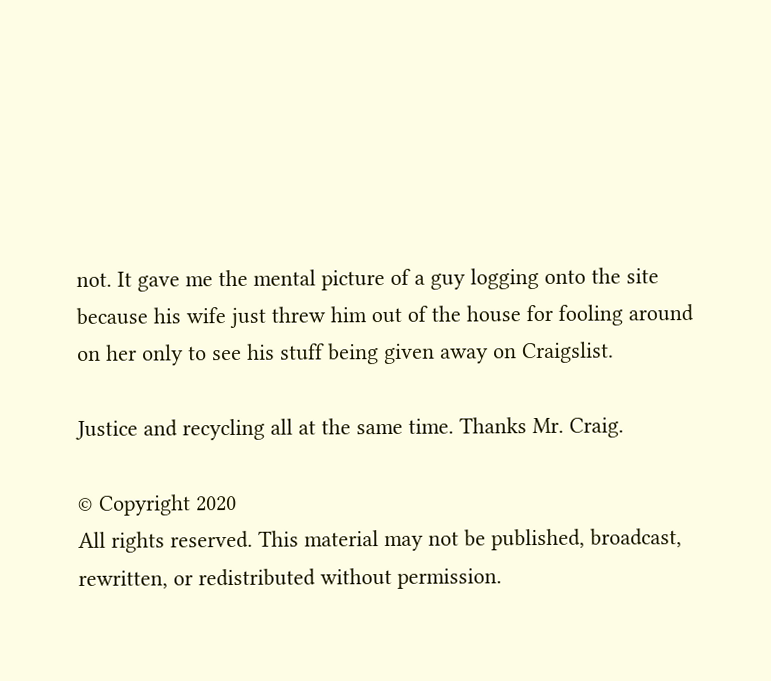not. It gave me the mental picture of a guy logging onto the site because his wife just threw him out of the house for fooling around on her only to see his stuff being given away on Craigslist.

Justice and recycling all at the same time. Thanks Mr. Craig.

© Copyright 2020
All rights reserved. This material may not be published, broadcast, rewritten, or redistributed without permission.